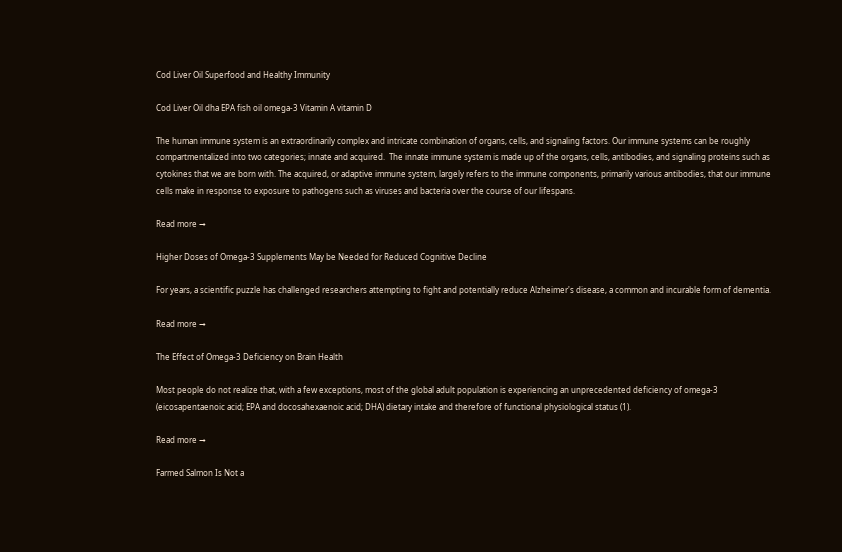Cod Liver Oil Superfood and Healthy Immunity

Cod Liver Oil dha EPA fish oil omega-3 Vitamin A vitamin D

The human immune system is an extraordinarily complex and intricate combination of organs, cells, and signaling factors. Our immune systems can be roughly compartmentalized into two categories; innate and acquired.  The innate immune system is made up of the organs, cells, antibodies, and signaling proteins such as cytokines that we are born with. The acquired, or adaptive immune system, largely refers to the immune components, primarily various antibodies, that our immune cells make in response to exposure to pathogens such as viruses and bacteria over the course of our lifespans.

Read more →

Higher Doses of Omega-3 Supplements May be Needed for Reduced Cognitive Decline

For years, a scientific puzzle has challenged researchers attempting to fight and potentially reduce Alzheimer's disease, a common and incurable form of dementia.

Read more →

The Effect of Omega-3 Deficiency on Brain Health

Most people do not realize that, with a few exceptions, most of the global adult population is experiencing an unprecedented deficiency of omega-3 (eicosapentaenoic acid; EPA and docosahexaenoic acid; DHA) dietary intake and therefore of functional physiological status (1).

Read more →

Farmed Salmon Is Not a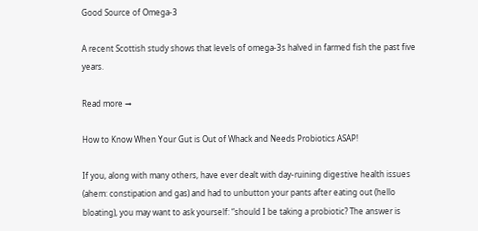Good Source of Omega-3

A recent Scottish study shows that levels of omega-3s halved in farmed fish the past five years.

Read more →

How to Know When Your Gut is Out of Whack and Needs Probiotics ASAP!

If you, along with many others, have ever dealt with day-ruining digestive health issues (ahem: constipation and gas) and had to unbutton your pants after eating out (hello bloating), you may want to ask yourself: “should I be taking a probiotic? The answer is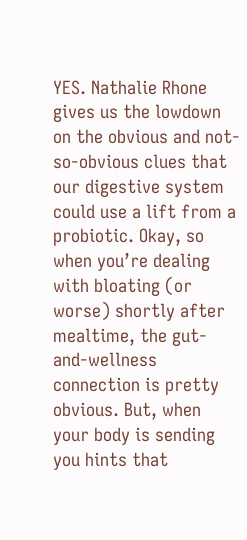YES. Nathalie Rhone gives us the lowdown on the obvious and not-so-obvious clues that our digestive system could use a lift from a probiotic. Okay, so when you’re dealing with bloating (or worse) shortly after mealtime, the gut-and-wellness connection is pretty obvious. But, when your body is sending you hints that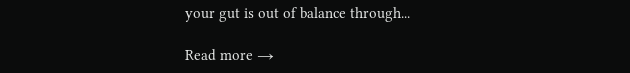your gut is out of balance through...

Read more →